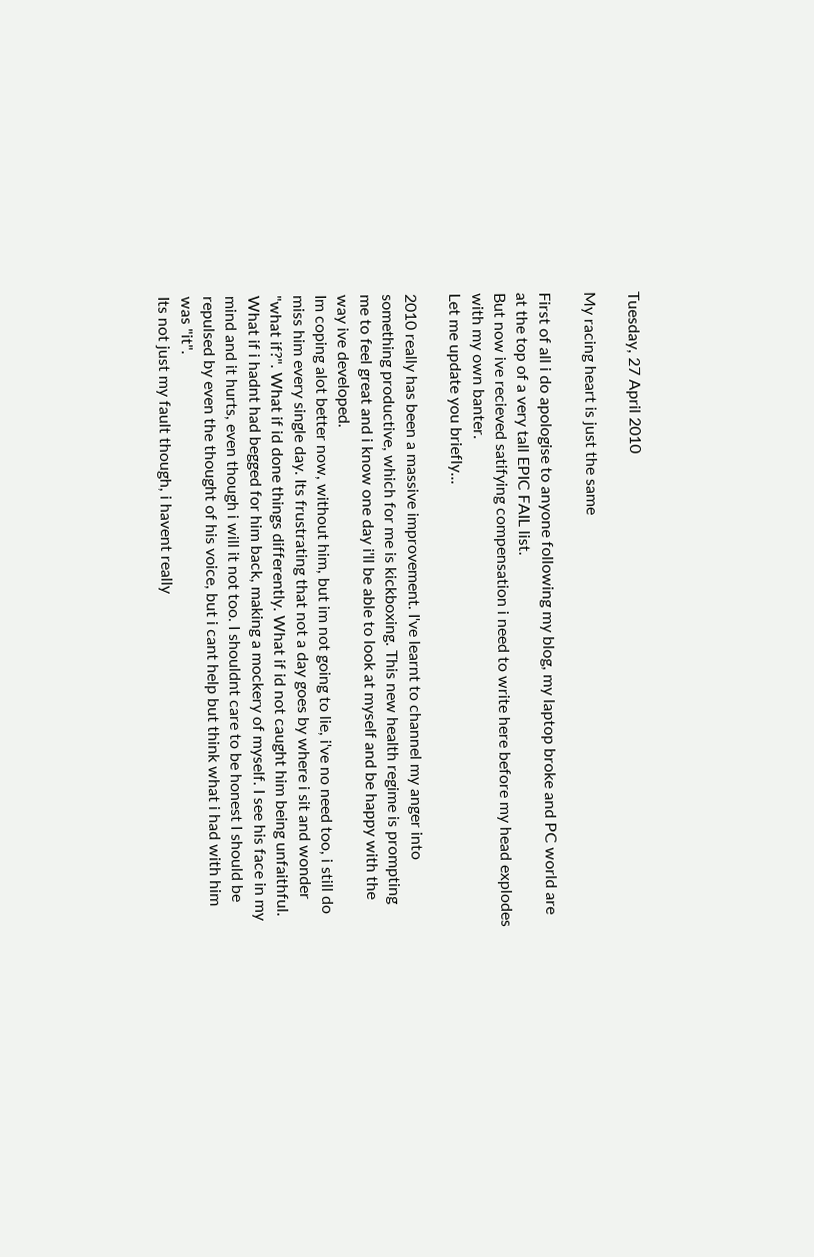Tuesday, 27 April 2010

My racing heart is just the same

First of all i do apologise to anyone following my blog, my laptop broke and PC world are at the top of a very tall EPIC FAIL list.
But now ive recieved satifying compensation i need to write here before my head explodes with my own banter.
Let me update you briefly...

2010 really has been a massive improvement. I've learnt to channel my anger into something productive, which for me is kickboxing. This new health regime is prompting me to feel great and i know one day i'll be able to look at myself and be happy with the way ive developed.
Im coping alot better now, without him, but im not going to lie, i've no need too, i still do miss him every single day. Its frustrating that not a day goes by where i sit and wonder "what if?". What if id done things differently. What if id not caught him being unfaithful. What if i hadnt had begged for him back, making a mockery of myself. I see his face in my mind and it hurts, even though i will it not too. I shouldnt care to be honest I should be repulsed by even the thought of his voice, but i cant help but think what i had with him was "it".
Its not just my fault though, i havent really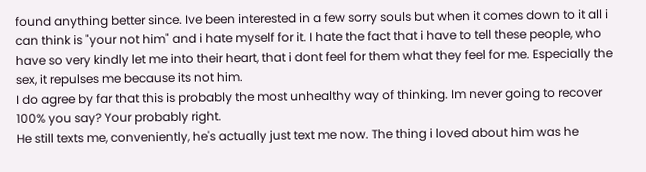found anything better since. Ive been interested in a few sorry souls but when it comes down to it all i can think is "your not him" and i hate myself for it. I hate the fact that i have to tell these people, who have so very kindly let me into their heart, that i dont feel for them what they feel for me. Especially the sex, it repulses me because its not him.
I do agree by far that this is probably the most unhealthy way of thinking. Im never going to recover 100% you say? Your probably right.
He still texts me, conveniently, he's actually just text me now. The thing i loved about him was he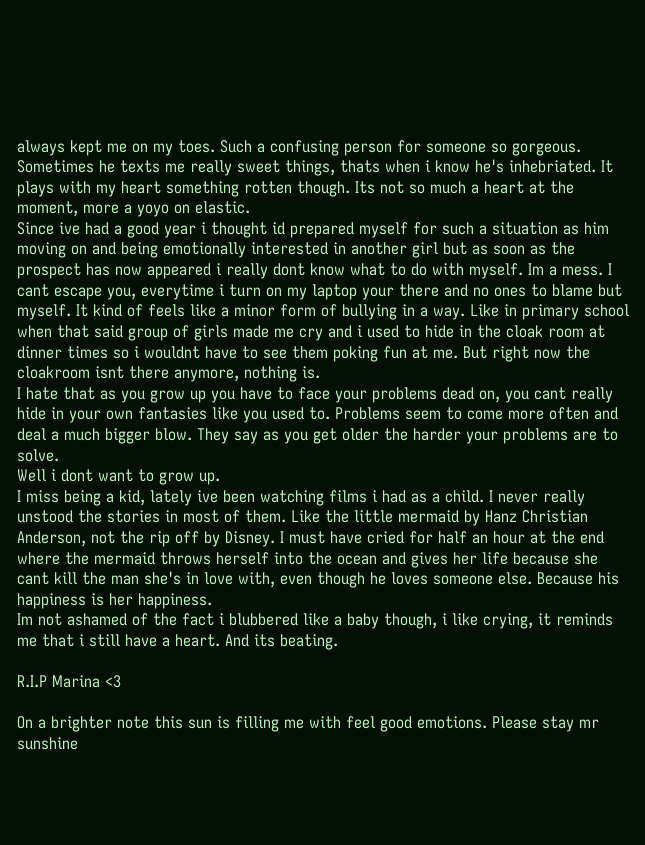always kept me on my toes. Such a confusing person for someone so gorgeous. Sometimes he texts me really sweet things, thats when i know he's inhebriated. It plays with my heart something rotten though. Its not so much a heart at the moment, more a yoyo on elastic.
Since ive had a good year i thought id prepared myself for such a situation as him moving on and being emotionally interested in another girl but as soon as the prospect has now appeared i really dont know what to do with myself. Im a mess. I cant escape you, everytime i turn on my laptop your there and no ones to blame but myself. It kind of feels like a minor form of bullying in a way. Like in primary school when that said group of girls made me cry and i used to hide in the cloak room at dinner times so i wouldnt have to see them poking fun at me. But right now the cloakroom isnt there anymore, nothing is.
I hate that as you grow up you have to face your problems dead on, you cant really hide in your own fantasies like you used to. Problems seem to come more often and deal a much bigger blow. They say as you get older the harder your problems are to solve.
Well i dont want to grow up.
I miss being a kid, lately ive been watching films i had as a child. I never really unstood the stories in most of them. Like the little mermaid by Hanz Christian Anderson, not the rip off by Disney. I must have cried for half an hour at the end where the mermaid throws herself into the ocean and gives her life because she cant kill the man she's in love with, even though he loves someone else. Because his happiness is her happiness.
Im not ashamed of the fact i blubbered like a baby though, i like crying, it reminds me that i still have a heart. And its beating.

R.I.P Marina <3

On a brighter note this sun is filling me with feel good emotions. Please stay mr sunshine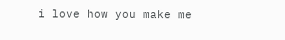i love how you make me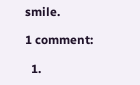smile.

1 comment:

  1.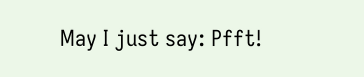May I just say: Pfft!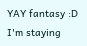YAY fantasy :D I'm staying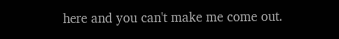here and you can't make me come out.